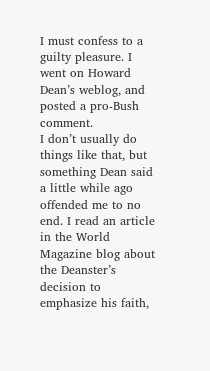I must confess to a guilty pleasure. I went on Howard Dean’s weblog, and posted a pro-Bush comment.
I don’t usually do things like that, but something Dean said a little while ago offended me to no end. I read an article in the World Magazine blog about the Deanster’s decision to emphasize his faith,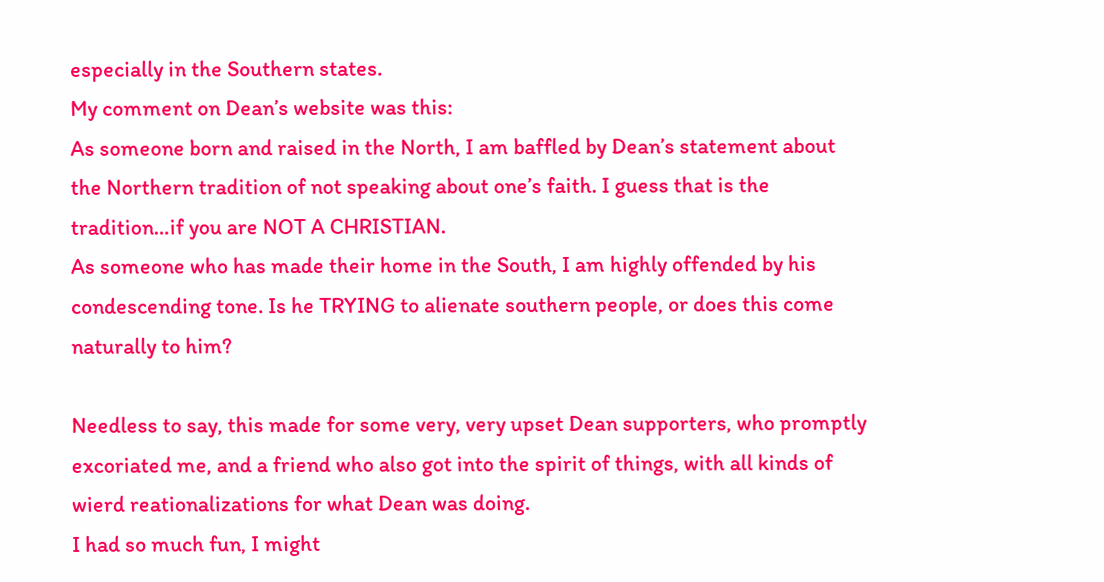especially in the Southern states.
My comment on Dean’s website was this:
As someone born and raised in the North, I am baffled by Dean’s statement about the Northern tradition of not speaking about one’s faith. I guess that is the tradition…if you are NOT A CHRISTIAN.
As someone who has made their home in the South, I am highly offended by his condescending tone. Is he TRYING to alienate southern people, or does this come naturally to him?

Needless to say, this made for some very, very upset Dean supporters, who promptly excoriated me, and a friend who also got into the spirit of things, with all kinds of wierd reationalizations for what Dean was doing.
I had so much fun, I might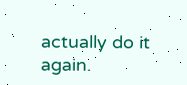actually do it again.